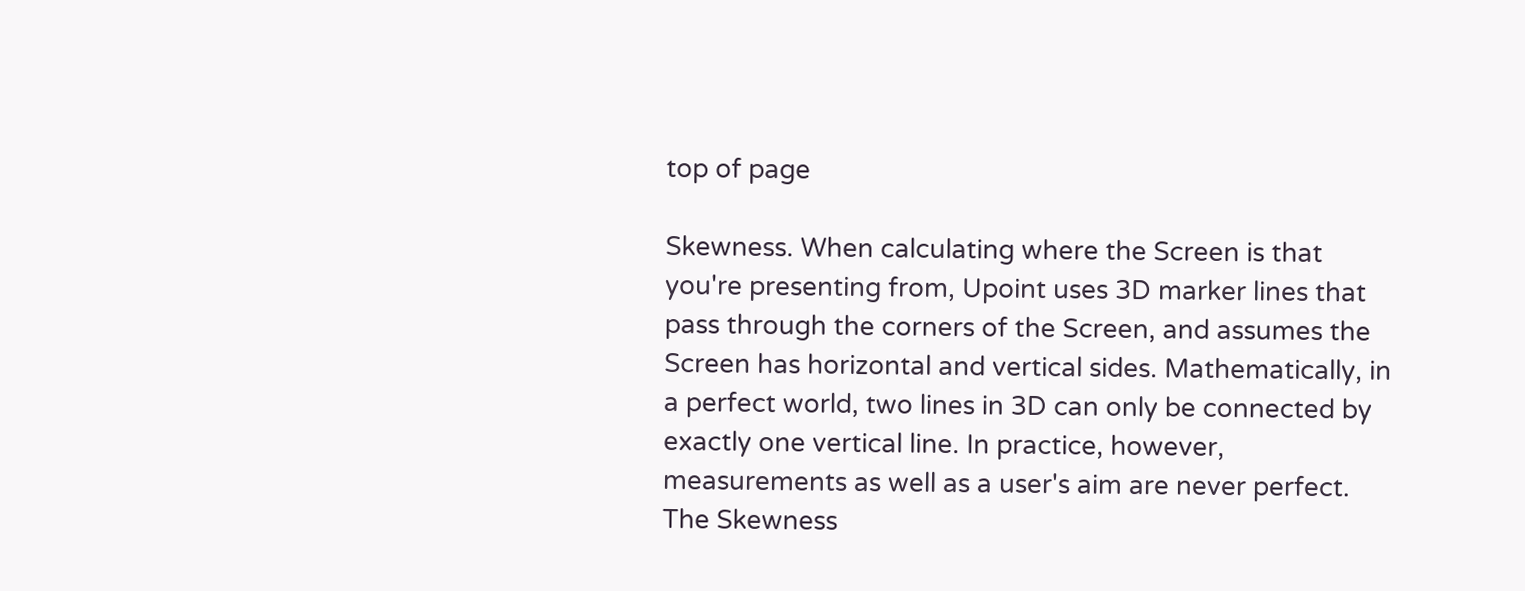top of page

Skewness. When calculating where the Screen is that you're presenting from, Upoint uses 3D marker lines that pass through the corners of the Screen, and assumes the Screen has horizontal and vertical sides. Mathematically, in a perfect world, two lines in 3D can only be connected by exactly one vertical line. In practice, however, measurements as well as a user's aim are never perfect. The Skewness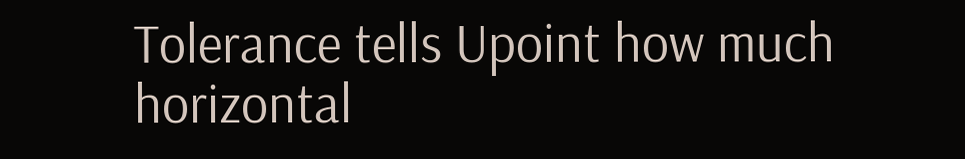Tolerance tells Upoint how much horizontal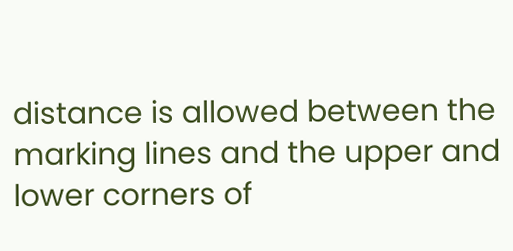distance is allowed between the marking lines and the upper and lower corners of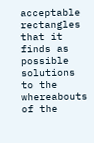acceptable rectangles that it finds as possible solutions to the whereabouts of the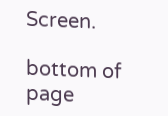Screen.

bottom of page